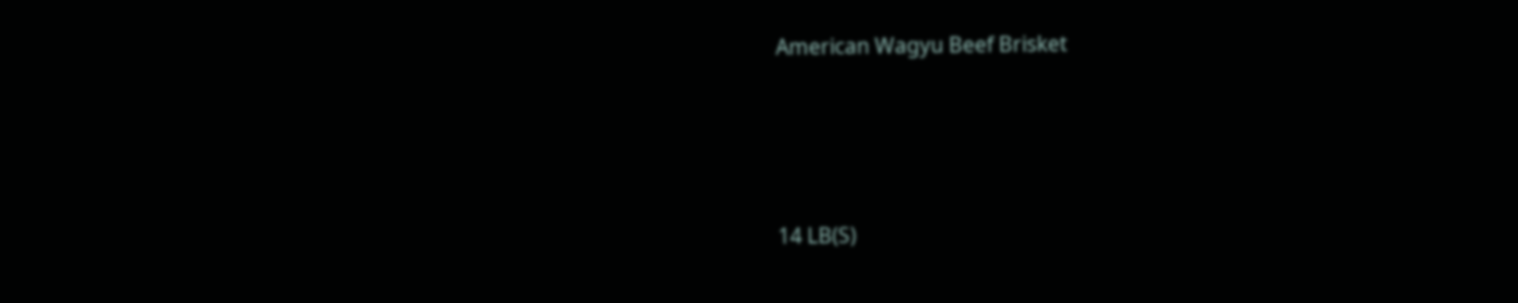American Wagyu Beef Brisket




14 LB(S)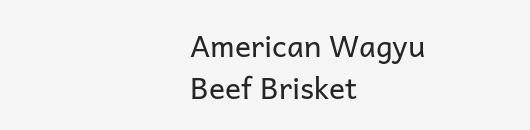American Wagyu Beef Brisket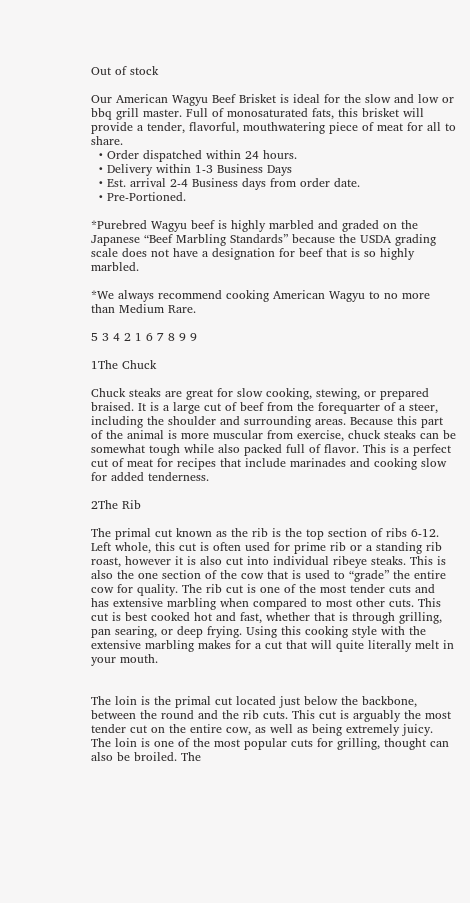Out of stock

Our American Wagyu Beef Brisket is ideal for the slow and low or bbq grill master. Full of monosaturated fats, this brisket will provide a tender, flavorful, mouthwatering piece of meat for all to share.
  • Order dispatched within 24 hours.
  • Delivery within 1-3 Business Days
  • Est. arrival 2-4 Business days from order date.
  • Pre-Portioned.

*Purebred Wagyu beef is highly marbled and graded on the Japanese “Beef Marbling Standards” because the USDA grading scale does not have a designation for beef that is so highly marbled.

*We always recommend cooking American Wagyu to no more than Medium Rare.

5 3 4 2 1 6 7 8 9 9

1The Chuck

Chuck steaks are great for slow cooking, stewing, or prepared braised. It is a large cut of beef from the forequarter of a steer, including the shoulder and surrounding areas. Because this part of the animal is more muscular from exercise, chuck steaks can be somewhat tough while also packed full of flavor. This is a perfect cut of meat for recipes that include marinades and cooking slow for added tenderness.

2The Rib

The primal cut known as the rib is the top section of ribs 6-12. Left whole, this cut is often used for prime rib or a standing rib roast, however it is also cut into individual ribeye steaks. This is also the one section of the cow that is used to “grade” the entire cow for quality. The rib cut is one of the most tender cuts and has extensive marbling when compared to most other cuts. This cut is best cooked hot and fast, whether that is through grilling, pan searing, or deep frying. Using this cooking style with the extensive marbling makes for a cut that will quite literally melt in your mouth.


The loin is the primal cut located just below the backbone, between the round and the rib cuts. This cut is arguably the most tender cut on the entire cow, as well as being extremely juicy. The loin is one of the most popular cuts for grilling, thought can also be broiled. The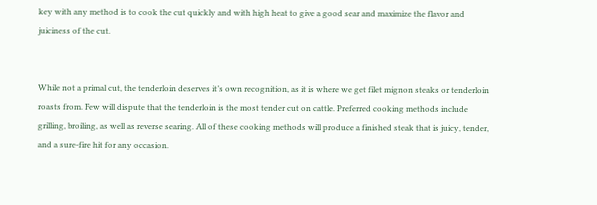key with any method is to cook the cut quickly and with high heat to give a good sear and maximize the flavor and juiciness of the cut.


While not a primal cut, the tenderloin deserves it’s own recognition, as it is where we get filet mignon steaks or tenderloin roasts from. Few will dispute that the tenderloin is the most tender cut on cattle. Preferred cooking methods include grilling, broiling, as well as reverse searing. All of these cooking methods will produce a finished steak that is juicy, tender, and a sure-fire hit for any occasion.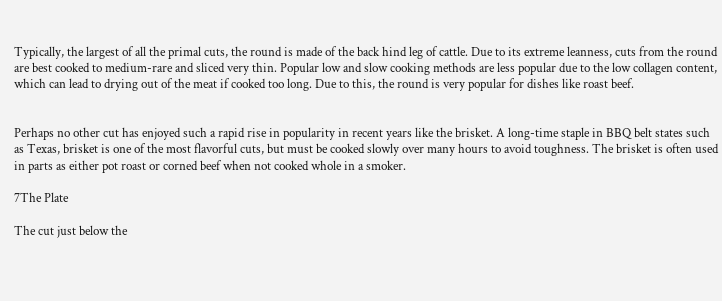Typically, the largest of all the primal cuts, the round is made of the back hind leg of cattle. Due to its extreme leanness, cuts from the round are best cooked to medium-rare and sliced very thin. Popular low and slow cooking methods are less popular due to the low collagen content, which can lead to drying out of the meat if cooked too long. Due to this, the round is very popular for dishes like roast beef.


Perhaps no other cut has enjoyed such a rapid rise in popularity in recent years like the brisket. A long-time staple in BBQ belt states such as Texas, brisket is one of the most flavorful cuts, but must be cooked slowly over many hours to avoid toughness. The brisket is often used in parts as either pot roast or corned beef when not cooked whole in a smoker.

7The Plate

The cut just below the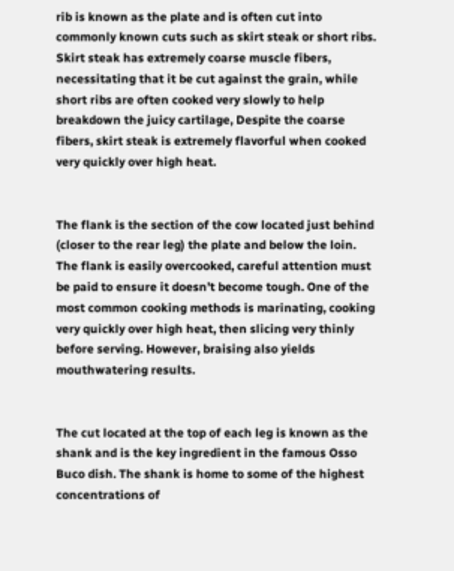rib is known as the plate and is often cut into commonly known cuts such as skirt steak or short ribs. Skirt steak has extremely coarse muscle fibers, necessitating that it be cut against the grain, while short ribs are often cooked very slowly to help breakdown the juicy cartilage, Despite the coarse fibers, skirt steak is extremely flavorful when cooked very quickly over high heat.


The flank is the section of the cow located just behind (closer to the rear leg) the plate and below the loin. The flank is easily overcooked, careful attention must be paid to ensure it doesn’t become tough. One of the most common cooking methods is marinating, cooking very quickly over high heat, then slicing very thinly before serving. However, braising also yields mouthwatering results.


The cut located at the top of each leg is known as the shank and is the key ingredient in the famous Osso Buco dish. The shank is home to some of the highest concentrations of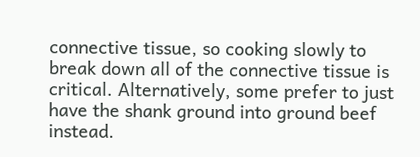connective tissue, so cooking slowly to break down all of the connective tissue is critical. Alternatively, some prefer to just have the shank ground into ground beef instead.